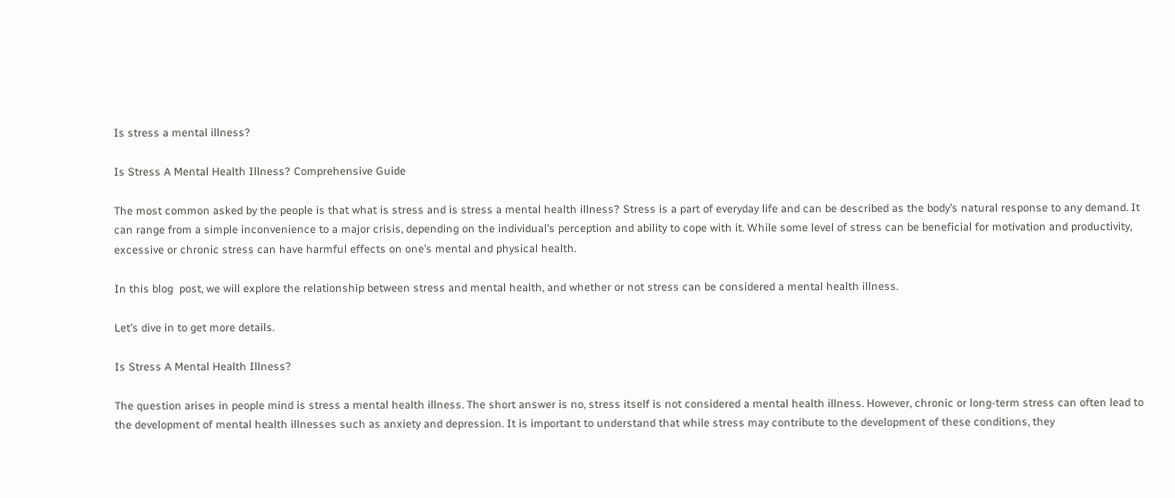Is stress a mental illness?

Is Stress A Mental Health Illness? Comprehensive Guide

The most common asked by the people is that what is stress and is stress a mental health illness? Stress is a part of everyday life and can be described as the body’s natural response to any demand. It can range from a simple inconvenience to a major crisis, depending on the individual’s perception and ability to cope with it. While some level of stress can be beneficial for motivation and productivity, excessive or chronic stress can have harmful effects on one’s mental and physical health.

In this blog  post, we will explore the relationship between stress and mental health, and whether or not stress can be considered a mental health illness.

Let’s dive in to get more details.

Is Stress A Mental Health Illness?

The question arises in people mind is stress a mental health illness. The short answer is no, stress itself is not considered a mental health illness. However, chronic or long-term stress can often lead to the development of mental health illnesses such as anxiety and depression. It is important to understand that while stress may contribute to the development of these conditions, they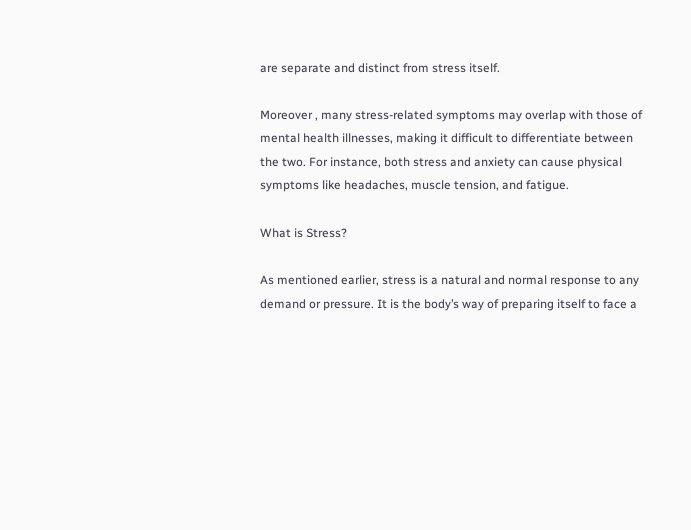are separate and distinct from stress itself.

Moreover , many stress-related symptoms may overlap with those of mental health illnesses, making it difficult to differentiate between the two. For instance, both stress and anxiety can cause physical symptoms like headaches, muscle tension, and fatigue.

What is Stress?

As mentioned earlier, stress is a natural and normal response to any demand or pressure. It is the body’s way of preparing itself to face a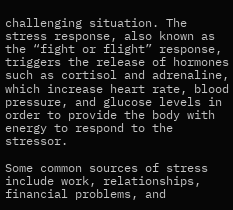challenging situation. The stress response, also known as the “fight or flight” response, triggers the release of hormones such as cortisol and adrenaline, which increase heart rate, blood pressure, and glucose levels in order to provide the body with energy to respond to the stressor.

Some common sources of stress include work, relationships, financial problems, and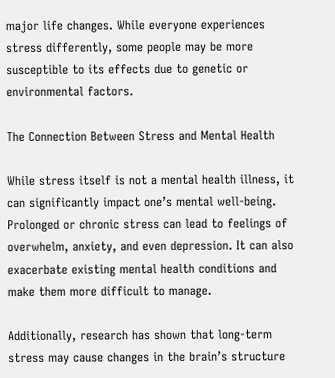major life changes. While everyone experiences stress differently, some people may be more susceptible to its effects due to genetic or environmental factors.

The Connection Between Stress and Mental Health

While stress itself is not a mental health illness, it can significantly impact one’s mental well-being. Prolonged or chronic stress can lead to feelings of overwhelm, anxiety, and even depression. It can also exacerbate existing mental health conditions and make them more difficult to manage.

Additionally, research has shown that long-term stress may cause changes in the brain’s structure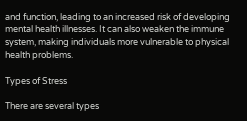and function, leading to an increased risk of developing mental health illnesses. It can also weaken the immune system, making individuals more vulnerable to physical health problems.

Types of Stress

There are several types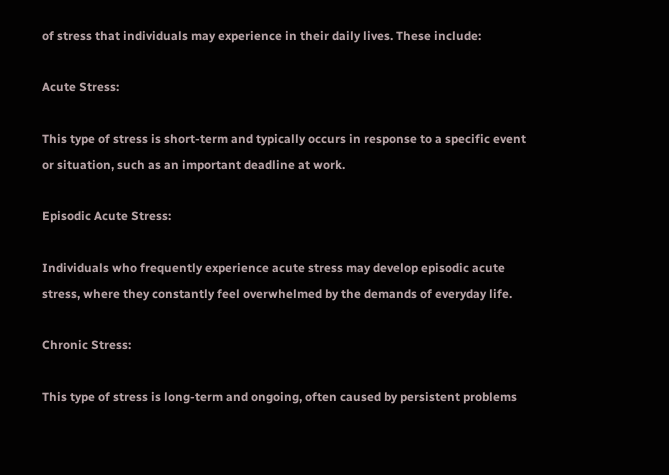of stress that individuals may experience in their daily lives. These include:

Acute Stress:

This type of stress is short-term and typically occurs in response to a specific event or situation, such as an important deadline at work.

Episodic Acute Stress:

Individuals who frequently experience acute stress may develop episodic acute stress, where they constantly feel overwhelmed by the demands of everyday life.

Chronic Stress:

This type of stress is long-term and ongoing, often caused by persistent problems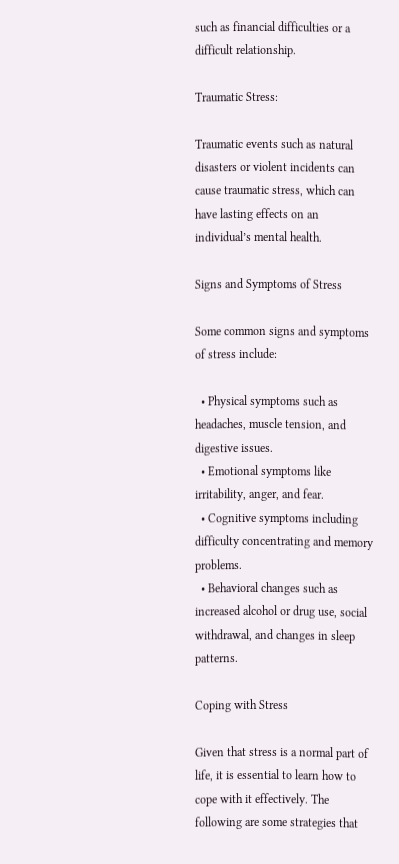such as financial difficulties or a difficult relationship.

Traumatic Stress:

Traumatic events such as natural disasters or violent incidents can cause traumatic stress, which can have lasting effects on an individual’s mental health.

Signs and Symptoms of Stress

Some common signs and symptoms of stress include:

  • Physical symptoms such as headaches, muscle tension, and digestive issues.
  • Emotional symptoms like irritability, anger, and fear.
  • Cognitive symptoms including difficulty concentrating and memory problems.
  • Behavioral changes such as increased alcohol or drug use, social withdrawal, and changes in sleep patterns.

Coping with Stress

Given that stress is a normal part of life, it is essential to learn how to cope with it effectively. The following are some strategies that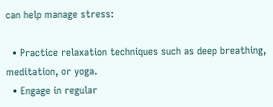can help manage stress:

  • Practice relaxation techniques such as deep breathing, meditation, or yoga.
  • Engage in regular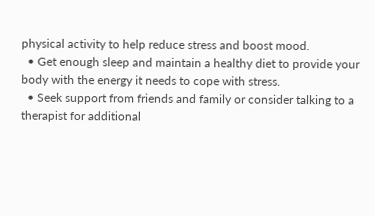physical activity to help reduce stress and boost mood.
  • Get enough sleep and maintain a healthy diet to provide your body with the energy it needs to cope with stress.
  • Seek support from friends and family or consider talking to a therapist for additional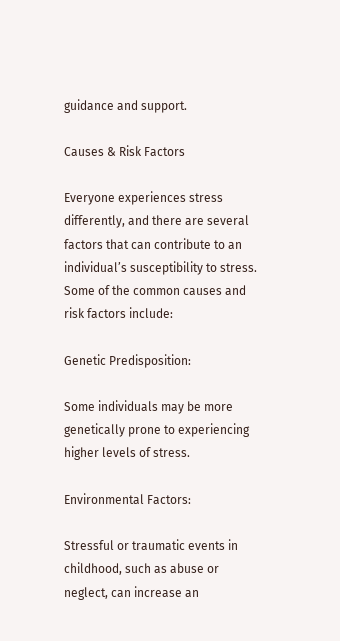guidance and support.

Causes & Risk Factors

Everyone experiences stress differently, and there are several factors that can contribute to an individual’s susceptibility to stress. Some of the common causes and risk factors include:

Genetic Predisposition:

Some individuals may be more genetically prone to experiencing higher levels of stress.

Environmental Factors:

Stressful or traumatic events in childhood, such as abuse or neglect, can increase an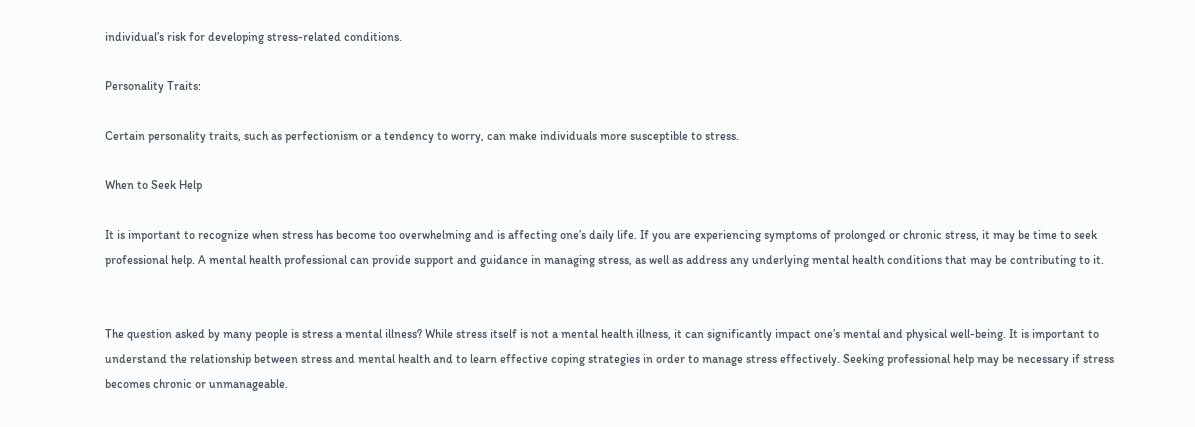individual’s risk for developing stress-related conditions.

Personality Traits:

Certain personality traits, such as perfectionism or a tendency to worry, can make individuals more susceptible to stress.

When to Seek Help

It is important to recognize when stress has become too overwhelming and is affecting one’s daily life. If you are experiencing symptoms of prolonged or chronic stress, it may be time to seek professional help. A mental health professional can provide support and guidance in managing stress, as well as address any underlying mental health conditions that may be contributing to it.


The question asked by many people is stress a mental illness? While stress itself is not a mental health illness, it can significantly impact one’s mental and physical well-being. It is important to understand the relationship between stress and mental health and to learn effective coping strategies in order to manage stress effectively. Seeking professional help may be necessary if stress becomes chronic or unmanageable.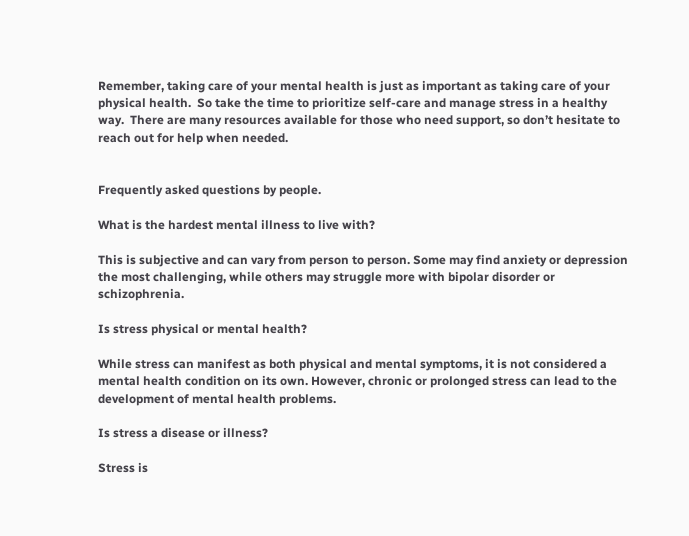Remember, taking care of your mental health is just as important as taking care of your physical health.  So take the time to prioritize self-care and manage stress in a healthy way.  There are many resources available for those who need support, so don’t hesitate to reach out for help when needed.


Frequently asked questions by people.

What is the hardest mental illness to live with?

This is subjective and can vary from person to person. Some may find anxiety or depression the most challenging, while others may struggle more with bipolar disorder or schizophrenia.

Is stress physical or mental health?

While stress can manifest as both physical and mental symptoms, it is not considered a mental health condition on its own. However, chronic or prolonged stress can lead to the development of mental health problems.

Is stress a disease or illness?

Stress is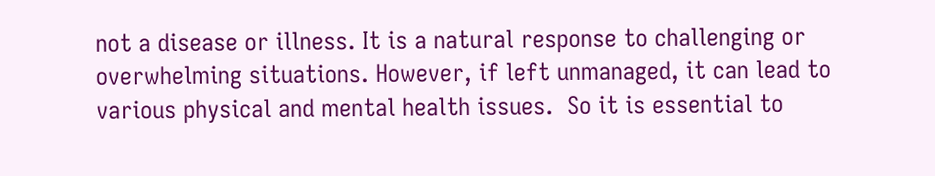not a disease or illness. It is a natural response to challenging or overwhelming situations. However, if left unmanaged, it can lead to various physical and mental health issues.  So it is essential to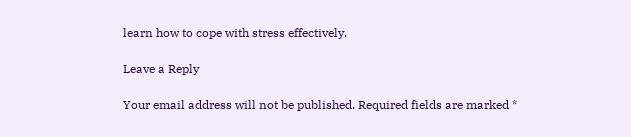learn how to cope with stress effectively.

Leave a Reply

Your email address will not be published. Required fields are marked *